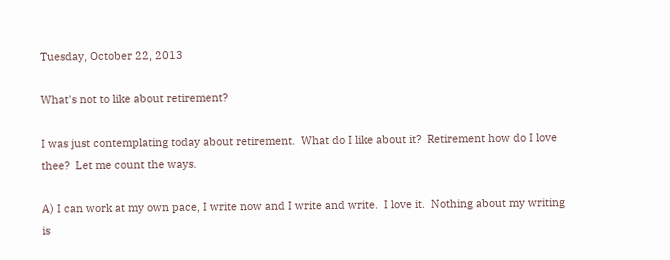Tuesday, October 22, 2013

What's not to like about retirement?

I was just contemplating today about retirement.  What do I like about it?  Retirement how do I love thee?  Let me count the ways.

A) I can work at my own pace, I write now and I write and write.  I love it.  Nothing about my writing is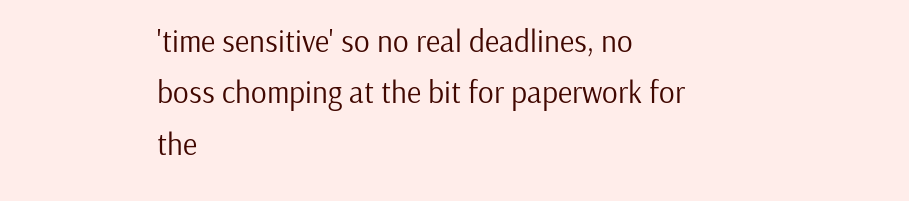'time sensitive' so no real deadlines, no boss chomping at the bit for paperwork for the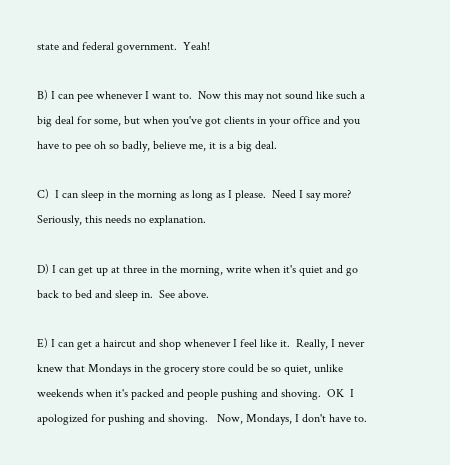state and federal government.  Yeah!

B) I can pee whenever I want to.  Now this may not sound like such a big deal for some, but when you've got clients in your office and you have to pee oh so badly, believe me, it is a big deal.

C)  I can sleep in the morning as long as I please.  Need I say more?  Seriously, this needs no explanation.

D) I can get up at three in the morning, write when it's quiet and go back to bed and sleep in.  See above.

E) I can get a haircut and shop whenever I feel like it.  Really, I never knew that Mondays in the grocery store could be so quiet, unlike weekends when it's packed and people pushing and shoving.  OK  I apologized for pushing and shoving.   Now, Mondays, I don't have to.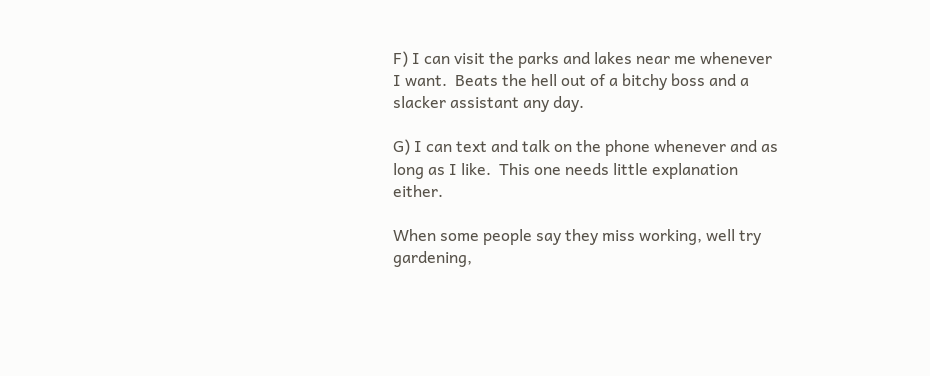F) I can visit the parks and lakes near me whenever I want.  Beats the hell out of a bitchy boss and a slacker assistant any day.

G) I can text and talk on the phone whenever and as long as I like.  This one needs little explanation either.

When some people say they miss working, well try gardening,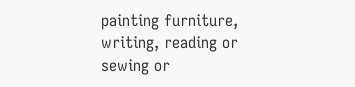painting furniture, writing, reading or sewing or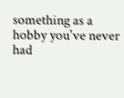something as a hobby you've never had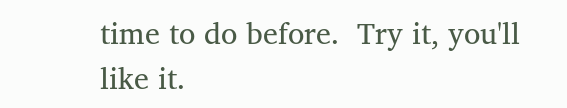time to do before.  Try it, you'll like it.